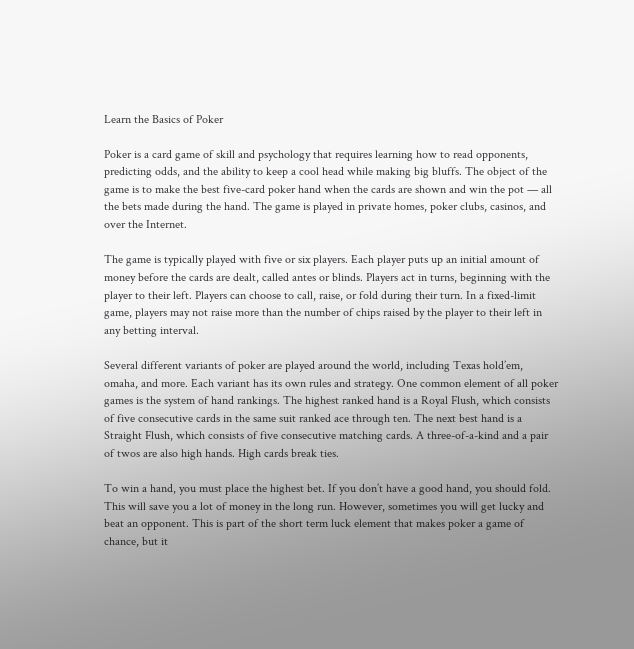Learn the Basics of Poker

Poker is a card game of skill and psychology that requires learning how to read opponents, predicting odds, and the ability to keep a cool head while making big bluffs. The object of the game is to make the best five-card poker hand when the cards are shown and win the pot — all the bets made during the hand. The game is played in private homes, poker clubs, casinos, and over the Internet.

The game is typically played with five or six players. Each player puts up an initial amount of money before the cards are dealt, called antes or blinds. Players act in turns, beginning with the player to their left. Players can choose to call, raise, or fold during their turn. In a fixed-limit game, players may not raise more than the number of chips raised by the player to their left in any betting interval.

Several different variants of poker are played around the world, including Texas hold’em, omaha, and more. Each variant has its own rules and strategy. One common element of all poker games is the system of hand rankings. The highest ranked hand is a Royal Flush, which consists of five consecutive cards in the same suit ranked ace through ten. The next best hand is a Straight Flush, which consists of five consecutive matching cards. A three-of-a-kind and a pair of twos are also high hands. High cards break ties.

To win a hand, you must place the highest bet. If you don’t have a good hand, you should fold. This will save you a lot of money in the long run. However, sometimes you will get lucky and beat an opponent. This is part of the short term luck element that makes poker a game of chance, but it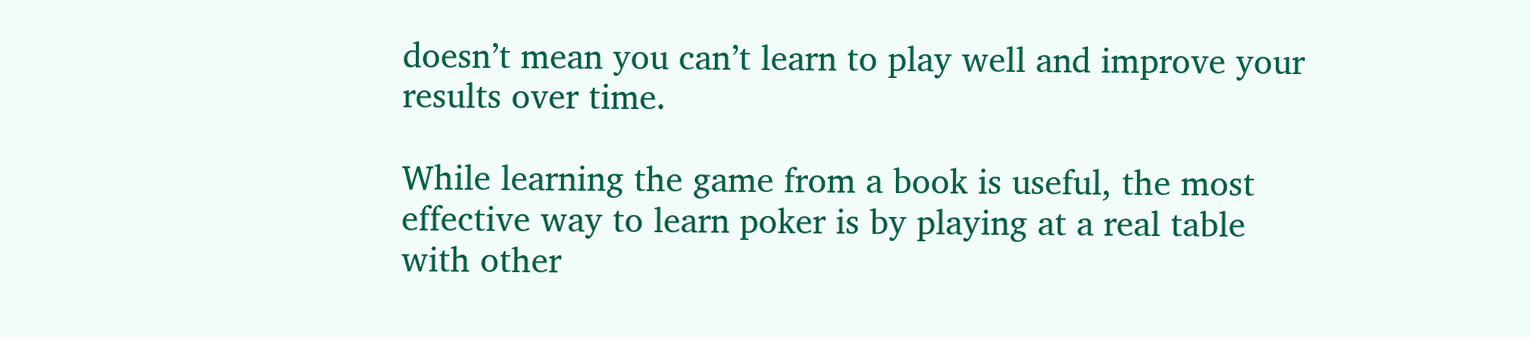doesn’t mean you can’t learn to play well and improve your results over time.

While learning the game from a book is useful, the most effective way to learn poker is by playing at a real table with other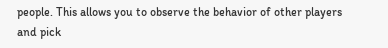people. This allows you to observe the behavior of other players and pick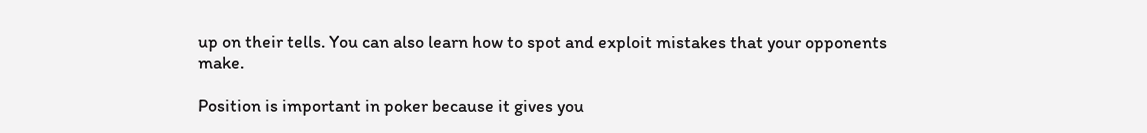up on their tells. You can also learn how to spot and exploit mistakes that your opponents make.

Position is important in poker because it gives you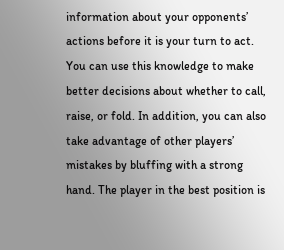information about your opponents’ actions before it is your turn to act. You can use this knowledge to make better decisions about whether to call, raise, or fold. In addition, you can also take advantage of other players’ mistakes by bluffing with a strong hand. The player in the best position is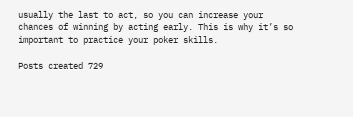usually the last to act, so you can increase your chances of winning by acting early. This is why it’s so important to practice your poker skills.

Posts created 729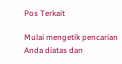Pos Terkait

Mulai mengetik pencarian Anda diatas dan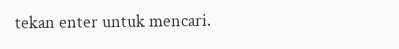tekan enter untuk mencari.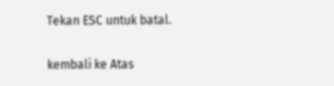Tekan ESC untuk batal.

kembali ke Atas